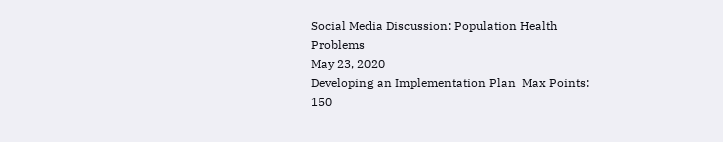Social Media Discussion: Population Health Problems
May 23, 2020
Developing an Implementation Plan  Max Points: 150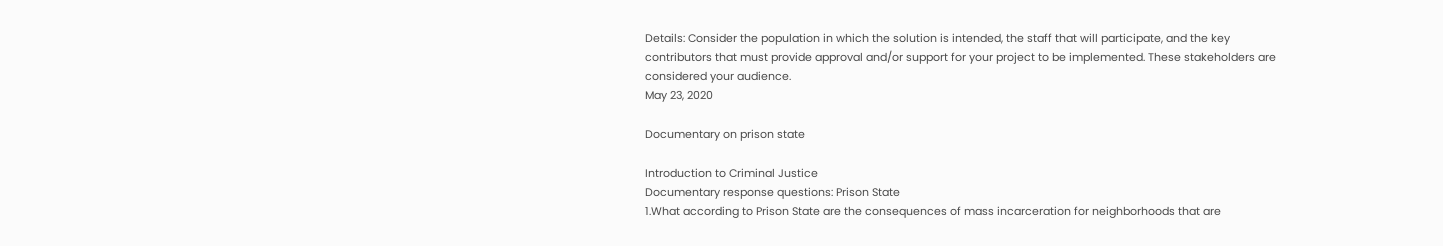Details: Consider the population in which the solution is intended, the staff that will participate, and the key contributors that must provide approval and/or support for your project to be implemented. These stakeholders are considered your audience.
May 23, 2020

Documentary on prison state

Introduction to Criminal Justice
Documentary response questions: Prison State
1.What according to Prison State are the consequences of mass incarceration for neighborhoods that are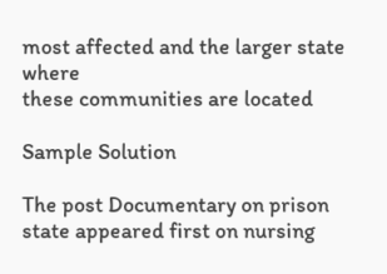most affected and the larger state where
these communities are located

Sample Solution

The post Documentary on prison state appeared first on nursing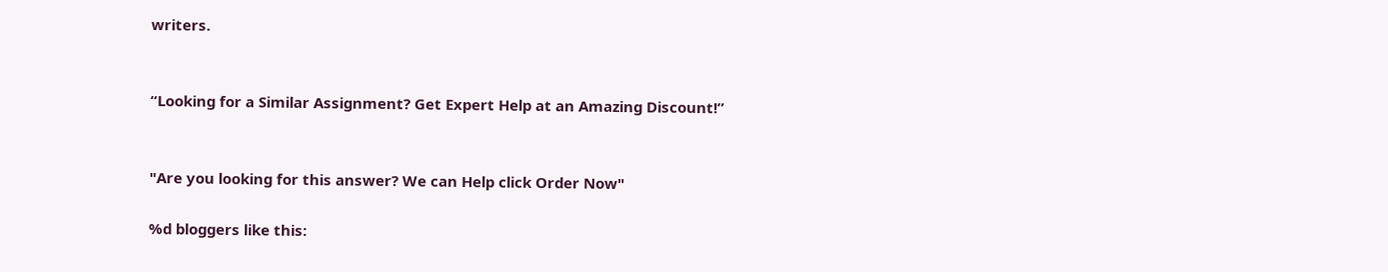writers.


“Looking for a Similar Assignment? Get Expert Help at an Amazing Discount!”


"Are you looking for this answer? We can Help click Order Now"

%d bloggers like this: